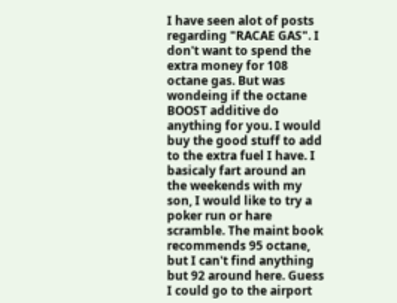I have seen alot of posts regarding "RACAE GAS". I don't want to spend the extra money for 108 octane gas. But was wondeing if the octane BOOST additive do anything for you. I would buy the good stuff to add to the extra fuel I have. I basicaly fart around an the weekends with my son, I would like to try a poker run or hare scramble. The maint book recommends 95 octane, but I can't find anything but 92 around here. Guess I could go to the airport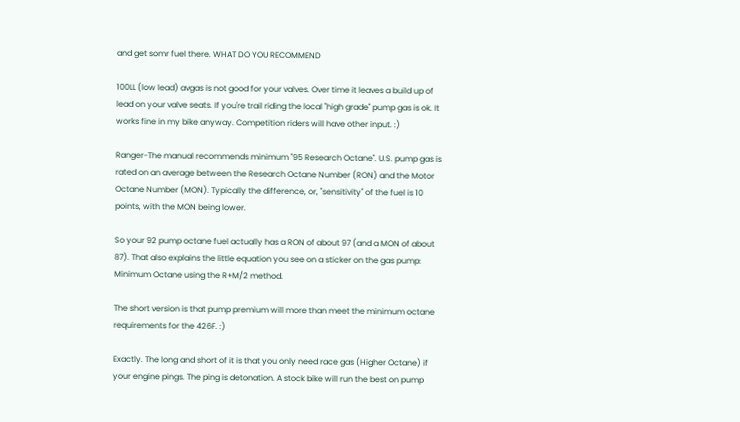and get somr fuel there. WHAT DO YOU RECOMMEND

100LL (low lead) avgas is not good for your valves. Over time it leaves a build up of lead on your valve seats. If you're trail riding the local "high grade" pump gas is ok. It works fine in my bike anyway. Competition riders will have other input. :)

Ranger-The manual recommends minimum "95 Research Octane". U.S. pump gas is rated on an average between the Research Octane Number (RON) and the Motor Octane Number (MON). Typically the difference, or, "sensitivity" of the fuel is 10 points, with the MON being lower.

So your 92 pump octane fuel actually has a RON of about 97 (and a MON of about 87). That also explains the little equation you see on a sticker on the gas pump: Minimum Octane using the R+M/2 method.

The short version is that pump premium will more than meet the minimum octane requirements for the 426F. :)

Exactly. The long and short of it is that you only need race gas (Higher Octane) if your engine pings. The ping is detonation. A stock bike will run the best on pump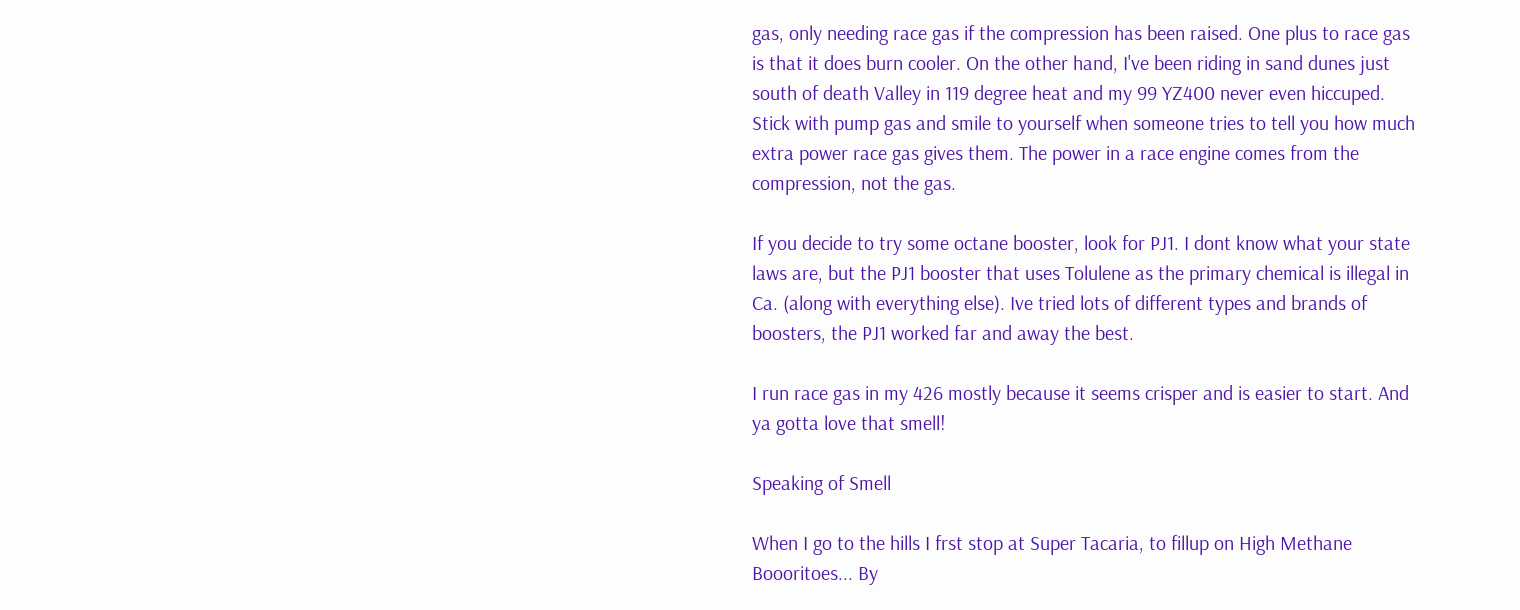gas, only needing race gas if the compression has been raised. One plus to race gas is that it does burn cooler. On the other hand, I've been riding in sand dunes just south of death Valley in 119 degree heat and my 99 YZ400 never even hiccuped. Stick with pump gas and smile to yourself when someone tries to tell you how much extra power race gas gives them. The power in a race engine comes from the compression, not the gas.

If you decide to try some octane booster, look for PJ1. I dont know what your state laws are, but the PJ1 booster that uses Tolulene as the primary chemical is illegal in Ca. (along with everything else). Ive tried lots of different types and brands of boosters, the PJ1 worked far and away the best.

I run race gas in my 426 mostly because it seems crisper and is easier to start. And ya gotta love that smell!

Speaking of Smell

When I go to the hills I frst stop at Super Tacaria, to fillup on High Methane Boooritoes... By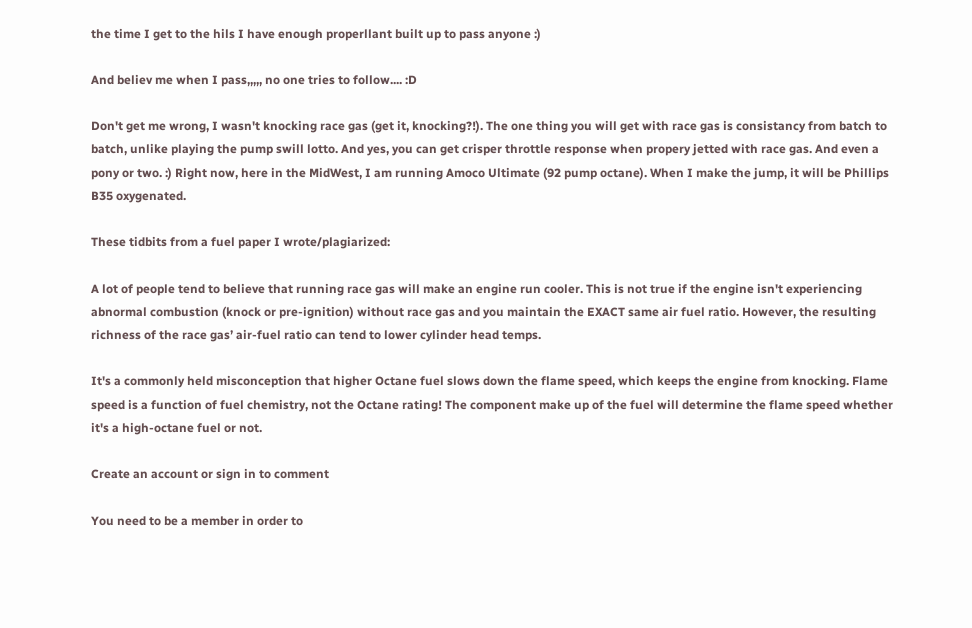the time I get to the hils I have enough properllant built up to pass anyone :)

And believ me when I pass,,,,, no one tries to follow.... :D

Don't get me wrong, I wasn't knocking race gas (get it, knocking?!). The one thing you will get with race gas is consistancy from batch to batch, unlike playing the pump swill lotto. And yes, you can get crisper throttle response when propery jetted with race gas. And even a pony or two. :) Right now, here in the MidWest, I am running Amoco Ultimate (92 pump octane). When I make the jump, it will be Phillips B35 oxygenated.

These tidbits from a fuel paper I wrote/plagiarized:

A lot of people tend to believe that running race gas will make an engine run cooler. This is not true if the engine isn't experiencing abnormal combustion (knock or pre-ignition) without race gas and you maintain the EXACT same air fuel ratio. However, the resulting richness of the race gas’ air-fuel ratio can tend to lower cylinder head temps.

It's a commonly held misconception that higher Octane fuel slows down the flame speed, which keeps the engine from knocking. Flame speed is a function of fuel chemistry, not the Octane rating! The component make up of the fuel will determine the flame speed whether it's a high-octane fuel or not.

Create an account or sign in to comment

You need to be a member in order to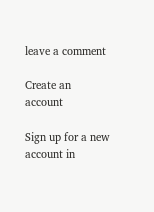leave a comment

Create an account

Sign up for a new account in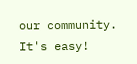our community. It's easy!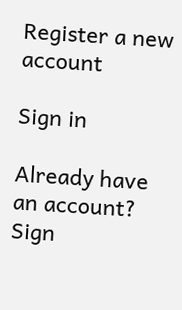Register a new account

Sign in

Already have an account? Sign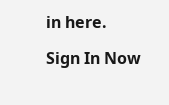in here.

Sign In Now